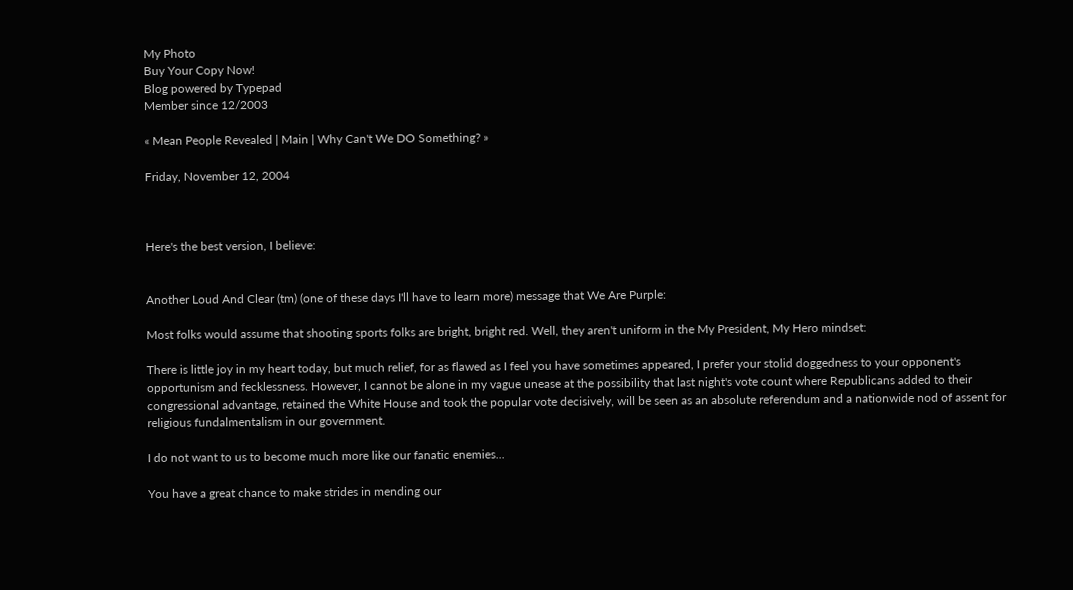My Photo
Buy Your Copy Now!
Blog powered by Typepad
Member since 12/2003

« Mean People Revealed | Main | Why Can't We DO Something? »

Friday, November 12, 2004



Here's the best version, I believe:


Another Loud And Clear (tm) (one of these days I'll have to learn more) message that We Are Purple:

Most folks would assume that shooting sports folks are bright, bright red. Well, they aren't uniform in the My President, My Hero mindset:

There is little joy in my heart today, but much relief, for as flawed as I feel you have sometimes appeared, I prefer your stolid doggedness to your opponent's opportunism and fecklessness. However, I cannot be alone in my vague unease at the possibility that last night's vote count where Republicans added to their congressional advantage, retained the White House and took the popular vote decisively, will be seen as an absolute referendum and a nationwide nod of assent for religious fundalmentalism in our government.

I do not want to us to become much more like our fanatic enemies...

You have a great chance to make strides in mending our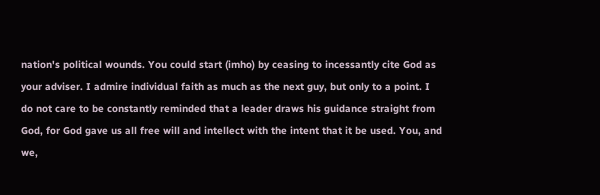nation's political wounds. You could start (imho) by ceasing to incessantly cite God as your adviser. I admire individual faith as much as the next guy, but only to a point. I do not care to be constantly reminded that a leader draws his guidance straight from God, for God gave us all free will and intellect with the intent that it be used. You, and we,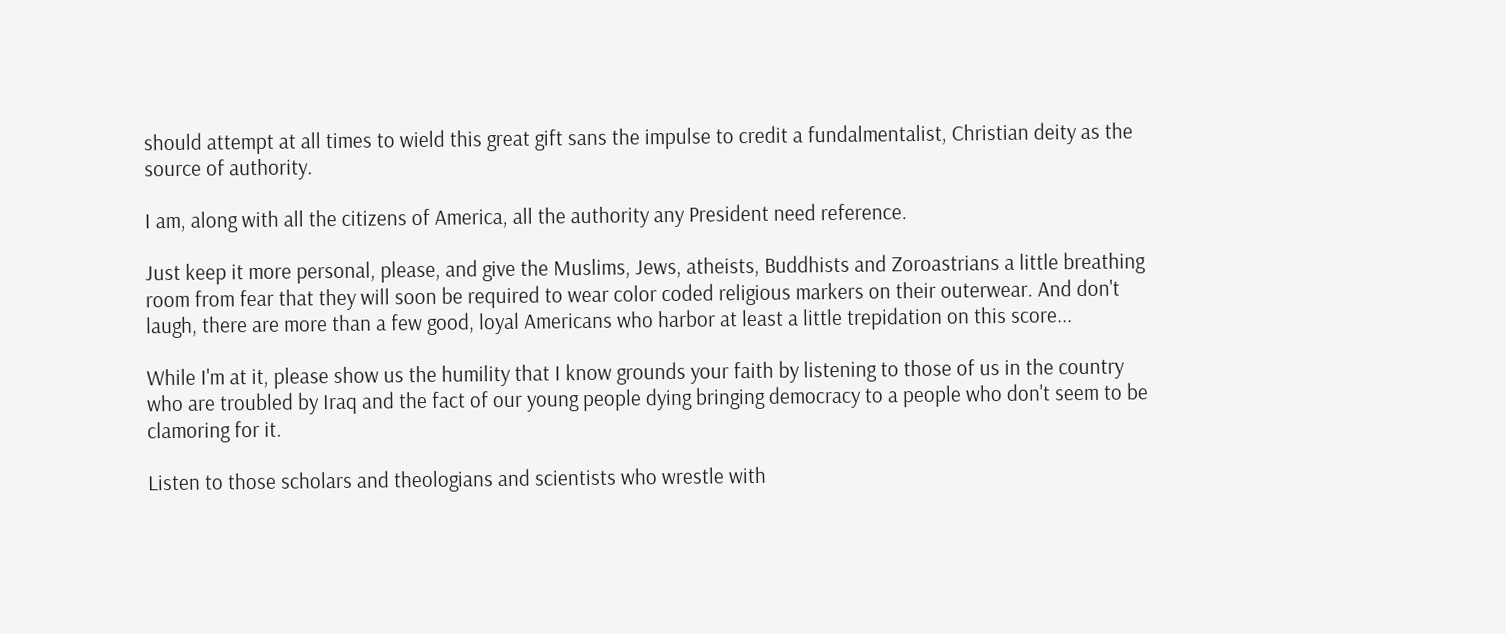should attempt at all times to wield this great gift sans the impulse to credit a fundalmentalist, Christian deity as the source of authority.

I am, along with all the citizens of America, all the authority any President need reference.

Just keep it more personal, please, and give the Muslims, Jews, atheists, Buddhists and Zoroastrians a little breathing room from fear that they will soon be required to wear color coded religious markers on their outerwear. And don't laugh, there are more than a few good, loyal Americans who harbor at least a little trepidation on this score...

While I'm at it, please show us the humility that I know grounds your faith by listening to those of us in the country who are troubled by Iraq and the fact of our young people dying bringing democracy to a people who don't seem to be clamoring for it.

Listen to those scholars and theologians and scientists who wrestle with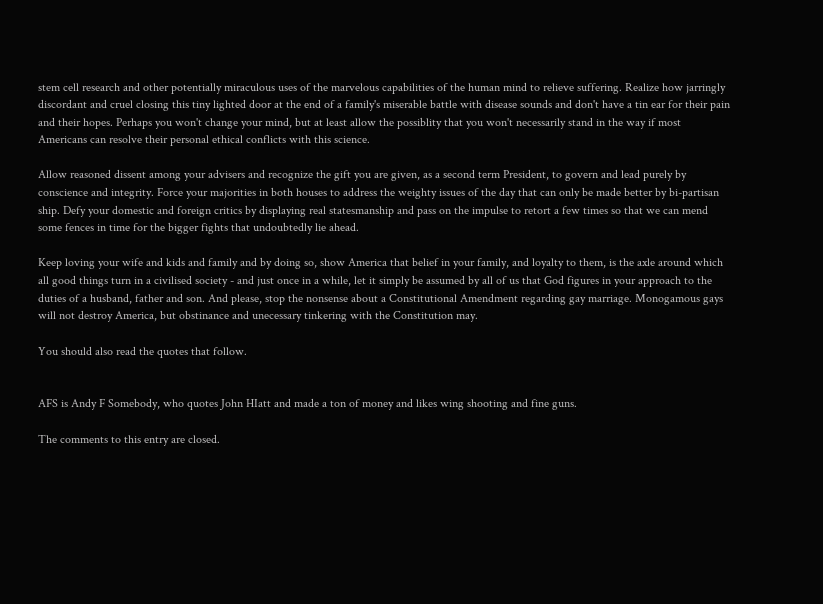stem cell research and other potentially miraculous uses of the marvelous capabilities of the human mind to relieve suffering. Realize how jarringly discordant and cruel closing this tiny lighted door at the end of a family's miserable battle with disease sounds and don't have a tin ear for their pain and their hopes. Perhaps you won't change your mind, but at least allow the possiblity that you won't necessarily stand in the way if most Americans can resolve their personal ethical conflicts with this science.

Allow reasoned dissent among your advisers and recognize the gift you are given, as a second term President, to govern and lead purely by conscience and integrity. Force your majorities in both houses to address the weighty issues of the day that can only be made better by bi-partisan ship. Defy your domestic and foreign critics by displaying real statesmanship and pass on the impulse to retort a few times so that we can mend some fences in time for the bigger fights that undoubtedly lie ahead.

Keep loving your wife and kids and family and by doing so, show America that belief in your family, and loyalty to them, is the axle around which all good things turn in a civilised society - and just once in a while, let it simply be assumed by all of us that God figures in your approach to the duties of a husband, father and son. And please, stop the nonsense about a Constitutional Amendment regarding gay marriage. Monogamous gays will not destroy America, but obstinance and unecessary tinkering with the Constitution may.

You should also read the quotes that follow.


AFS is Andy F Somebody, who quotes John HIatt and made a ton of money and likes wing shooting and fine guns.

The comments to this entry are closed.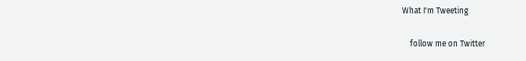What I'm Tweeting

    follow me on Twitter